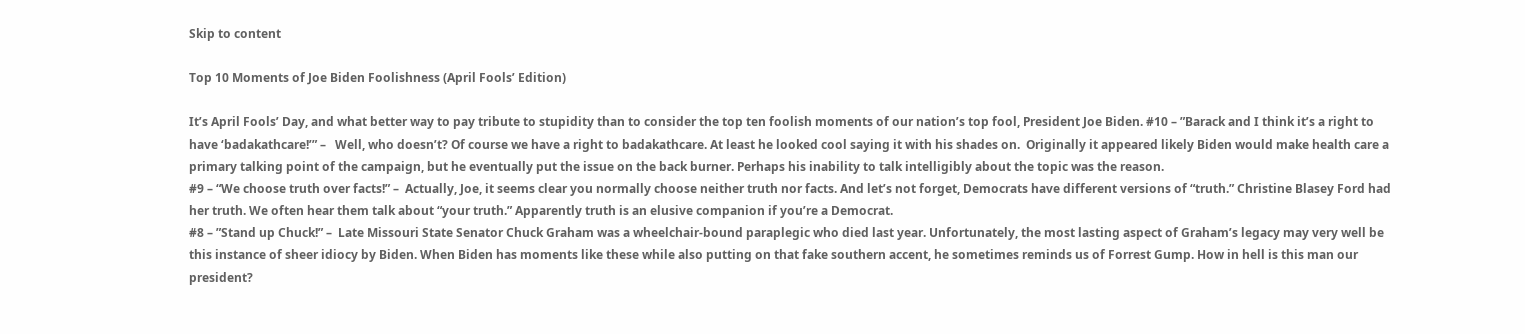Skip to content

Top 10 Moments of Joe Biden Foolishness (April Fools’ Edition)

It’s April Fools’ Day, and what better way to pay tribute to stupidity than to consider the top ten foolish moments of our nation’s top fool, President Joe Biden. #10 – ”Barack and I think it’s a right to have ‘badakathcare!’” –   Well, who doesn’t? Of course we have a right to badakathcare. At least he looked cool saying it with his shades on.  Originally it appeared likely Biden would make health care a primary talking point of the campaign, but he eventually put the issue on the back burner. Perhaps his inability to talk intelligibly about the topic was the reason.
#9 – “We choose truth over facts!” –  Actually, Joe, it seems clear you normally choose neither truth nor facts. And let’s not forget, Democrats have different versions of “truth.” Christine Blasey Ford had her truth. We often hear them talk about “your truth.” Apparently truth is an elusive companion if you’re a Democrat.
#8 – ”Stand up Chuck!” –  Late Missouri State Senator Chuck Graham was a wheelchair-bound paraplegic who died last year. Unfortunately, the most lasting aspect of Graham’s legacy may very well be this instance of sheer idiocy by Biden. When Biden has moments like these while also putting on that fake southern accent, he sometimes reminds us of Forrest Gump. How in hell is this man our president?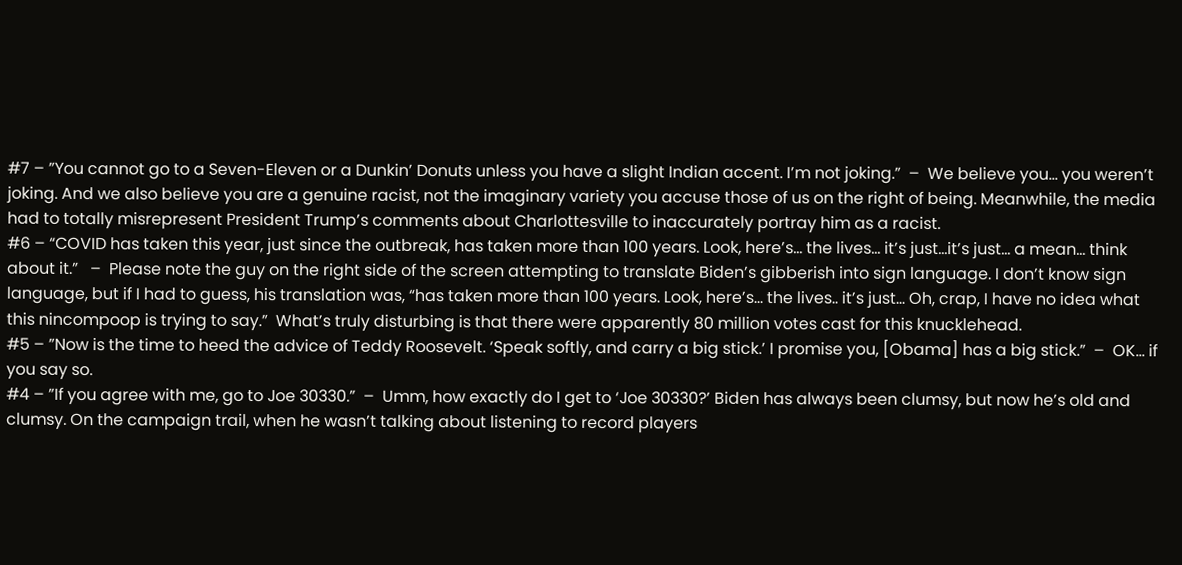#7 – ”You cannot go to a Seven-Eleven or a Dunkin’ Donuts unless you have a slight Indian accent. I’m not joking.”  –  We believe you… you weren’t joking. And we also believe you are a genuine racist, not the imaginary variety you accuse those of us on the right of being. Meanwhile, the media had to totally misrepresent President Trump’s comments about Charlottesville to inaccurately portray him as a racist.
#6 – “COVID has taken this year, just since the outbreak, has taken more than 100 years. Look, here’s… the lives… it’s just…it’s just… a mean… think about it.”   –  Please note the guy on the right side of the screen attempting to translate Biden’s gibberish into sign language. I don’t know sign language, but if I had to guess, his translation was, “has taken more than 100 years. Look, here’s… the lives.. it’s just… Oh, crap, I have no idea what this nincompoop is trying to say.”  What’s truly disturbing is that there were apparently 80 million votes cast for this knucklehead.
#5 – ”Now is the time to heed the advice of Teddy Roosevelt. ‘Speak softly, and carry a big stick.’ I promise you, [Obama] has a big stick.”  –  OK… if you say so.
#4 – ”If you agree with me, go to Joe 30330.”  –  Umm, how exactly do I get to ‘Joe 30330?’ Biden has always been clumsy, but now he’s old and clumsy. On the campaign trail, when he wasn’t talking about listening to record players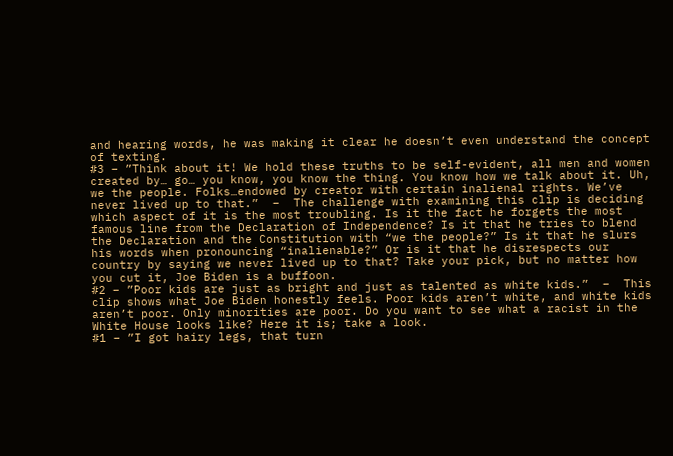and hearing words, he was making it clear he doesn’t even understand the concept of texting.
#3 – ”Think about it! We hold these truths to be self-evident, all men and women created by… go… you know, you know the thing. You know how we talk about it. Uh, we the people. Folks…endowed by creator with certain inalienal rights. We’ve never lived up to that.”  –  The challenge with examining this clip is deciding which aspect of it is the most troubling. Is it the fact he forgets the most famous line from the Declaration of Independence? Is it that he tries to blend the Declaration and the Constitution with “we the people?” Is it that he slurs his words when pronouncing “inalienable?” Or is it that he disrespects our country by saying we never lived up to that? Take your pick, but no matter how you cut it, Joe Biden is a buffoon.
#2 – ”Poor kids are just as bright and just as talented as white kids.”  –  This clip shows what Joe Biden honestly feels. Poor kids aren’t white, and white kids aren’t poor. Only minorities are poor. Do you want to see what a racist in the White House looks like? Here it is; take a look.
#1 – ”I got hairy legs, that turn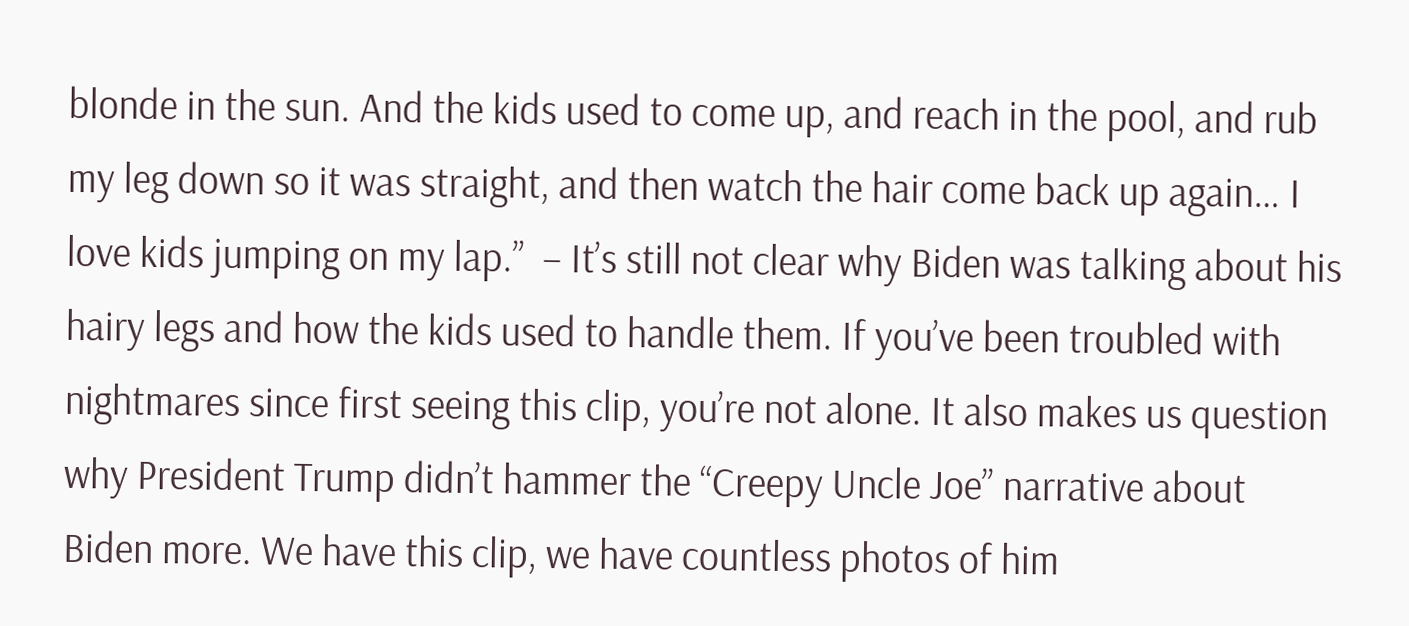blonde in the sun. And the kids used to come up, and reach in the pool, and rub my leg down so it was straight, and then watch the hair come back up again… I love kids jumping on my lap.”  – It’s still not clear why Biden was talking about his hairy legs and how the kids used to handle them. If you’ve been troubled with nightmares since first seeing this clip, you’re not alone. It also makes us question why President Trump didn’t hammer the “Creepy Uncle Joe” narrative about Biden more. We have this clip, we have countless photos of him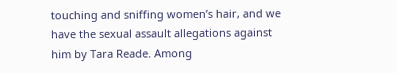touching and sniffing women’s hair, and we have the sexual assault allegations against him by Tara Reade. Among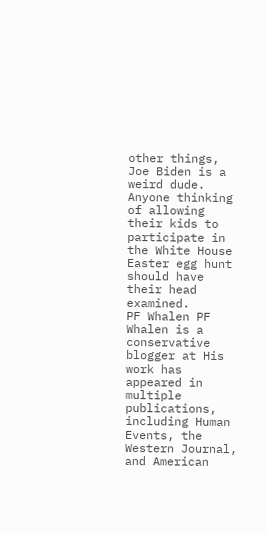other things, Joe Biden is a weird dude. Anyone thinking of allowing their kids to participate in the White House Easter egg hunt should have their head examined.
PF Whalen PF Whalen is a conservative blogger at His work has appeared in multiple publications, including Human Events, the Western Journal, and American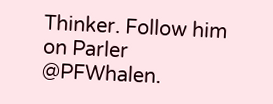Thinker. Follow him on Parler @PFWhalen.